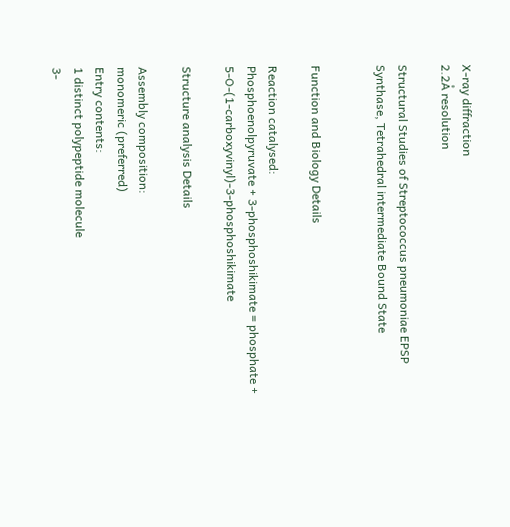X-ray diffraction
2.2Å resolution

Structural Studies of Streptococcus pneumoniae EPSP Synthase, Tetrahedral intermediate Bound State


Function and Biology Details

Reaction catalysed:
Phosphoenolpyruvate + 3-phosphoshikimate = phosphate + 5-O-(1-carboxyvinyl)-3-phosphoshikimate

Structure analysis Details

Assembly composition:
monomeric (preferred)
Entry contents:
1 distinct polypeptide molecule
3-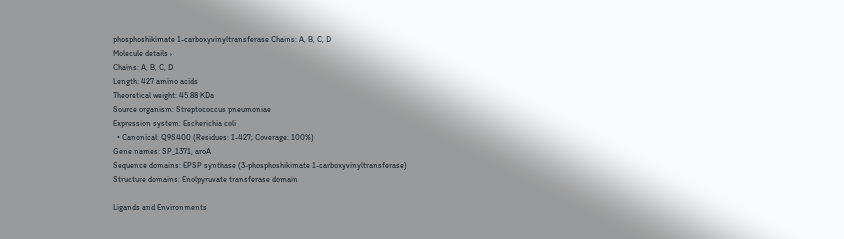phosphoshikimate 1-carboxyvinyltransferase Chains: A, B, C, D
Molecule details ›
Chains: A, B, C, D
Length: 427 amino acids
Theoretical weight: 45.88 KDa
Source organism: Streptococcus pneumoniae
Expression system: Escherichia coli
  • Canonical: Q9S400 (Residues: 1-427; Coverage: 100%)
Gene names: SP_1371, aroA
Sequence domains: EPSP synthase (3-phosphoshikimate 1-carboxyvinyltransferase)
Structure domains: Enolpyruvate transferase domain

Ligands and Environments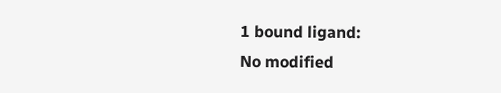1 bound ligand:
No modified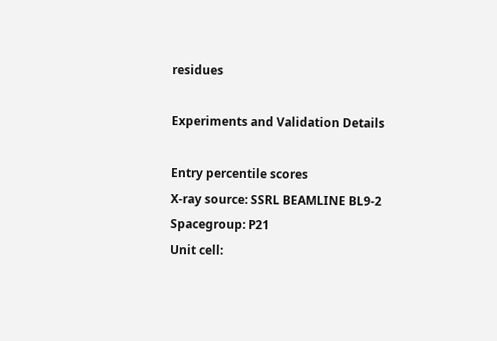residues

Experiments and Validation Details

Entry percentile scores
X-ray source: SSRL BEAMLINE BL9-2
Spacegroup: P21
Unit cell: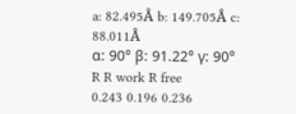a: 82.495Å b: 149.705Å c: 88.011Å
α: 90° β: 91.22° γ: 90°
R R work R free
0.243 0.196 0.236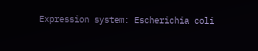Expression system: Escherichia coli